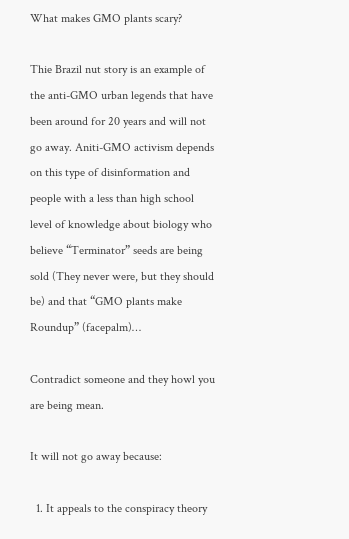What makes GMO plants scary?

Thie Brazil nut story is an example of the anti-GMO urban legends that have been around for 20 years and will not go away. Aniti-GMO activism depends on this type of disinformation and people with a less than high school level of knowledge about biology who believe “Terminator” seeds are being sold (They never were, but they should be) and that “GMO plants make Roundup” (facepalm)…

Contradict someone and they howl you are being mean.

It will not go away because:

  1. It appeals to the conspiracy theory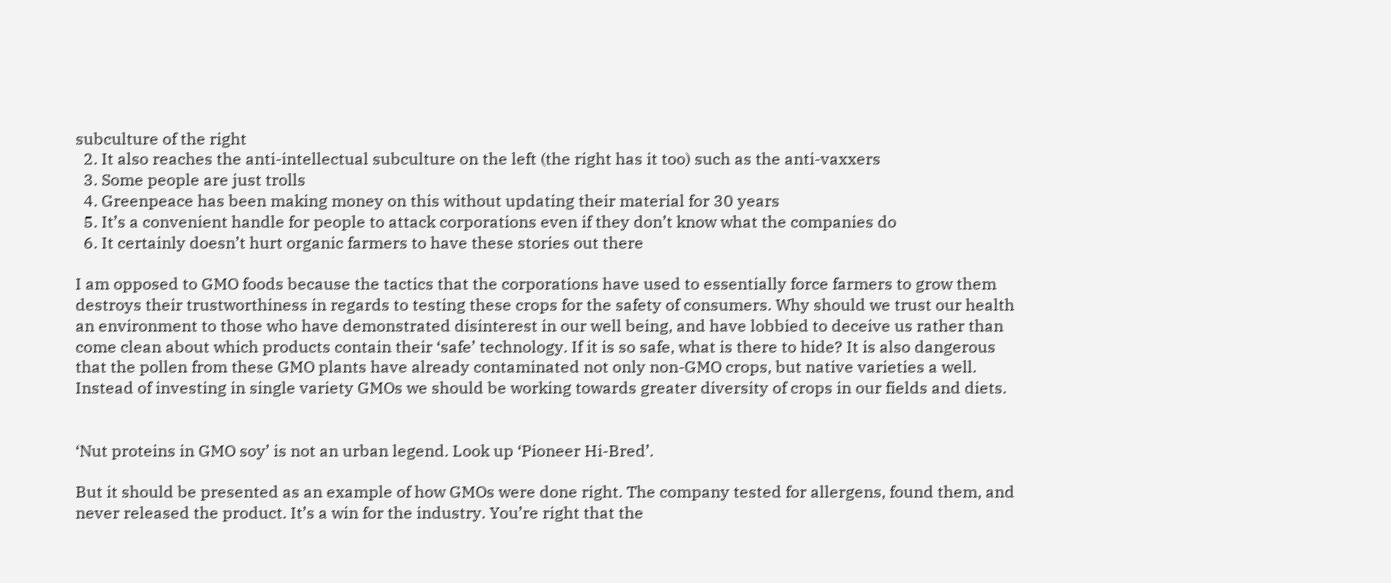subculture of the right
  2. It also reaches the anti-intellectual subculture on the left (the right has it too) such as the anti-vaxxers
  3. Some people are just trolls
  4. Greenpeace has been making money on this without updating their material for 30 years
  5. It’s a convenient handle for people to attack corporations even if they don’t know what the companies do
  6. It certainly doesn’t hurt organic farmers to have these stories out there

I am opposed to GMO foods because the tactics that the corporations have used to essentially force farmers to grow them destroys their trustworthiness in regards to testing these crops for the safety of consumers. Why should we trust our health an environment to those who have demonstrated disinterest in our well being, and have lobbied to deceive us rather than come clean about which products contain their ‘safe’ technology. If it is so safe, what is there to hide? It is also dangerous that the pollen from these GMO plants have already contaminated not only non-GMO crops, but native varieties a well. Instead of investing in single variety GMOs we should be working towards greater diversity of crops in our fields and diets.


‘Nut proteins in GMO soy’ is not an urban legend. Look up ‘Pioneer Hi-Bred’.

But it should be presented as an example of how GMOs were done right. The company tested for allergens, found them, and never released the product. It’s a win for the industry. You’re right that the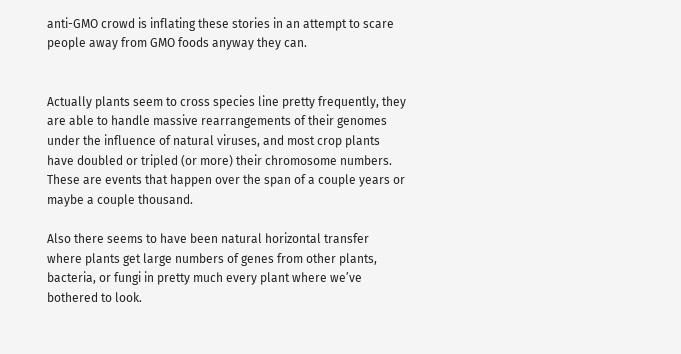anti-GMO crowd is inflating these stories in an attempt to scare people away from GMO foods anyway they can.


Actually plants seem to cross species line pretty frequently, they are able to handle massive rearrangements of their genomes under the influence of natural viruses, and most crop plants have doubled or tripled (or more) their chromosome numbers. These are events that happen over the span of a couple years or maybe a couple thousand.

Also there seems to have been natural horizontal transfer where plants get large numbers of genes from other plants, bacteria, or fungi in pretty much every plant where we’ve bothered to look.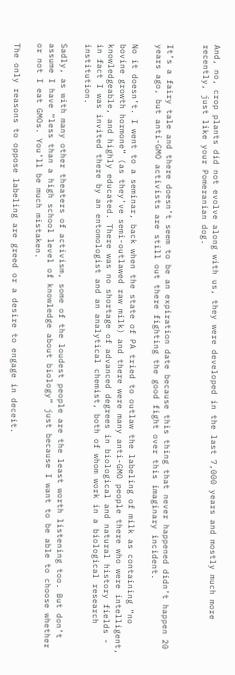And, no, crop plants did not evolve along with us, they were developed in the last 7,000 years and mostly much more recently, just like your Pomeranian dog.


It’s a fairy tale and there doesn’t seem to be an expiration date because this thing that never happened didn’t happen 20 years ago, but anti-GMO activists are still out there fighting the good fight over this imaginary incident.

No it doesn’t. I went to a seminar, back when the state of PA tried to outlaw the labeling of milk as containing “no bovine growth hormone” (as they’ve semi-outlawed raw milk) and there were many anti-GMO people there who were intelligent, knowledgeable, and highly educated. There was no shortage of advanced degrees in biological and natural history fields - in fact I was invited there by an entomologist and an analytical chemist, both of whom work in a biological research institution.

Sadly, as with many other theaters of activism, some of the loudest people are the least worth listening too. But don’t assume I have “less than a high school level of knowledge about biology” just because I want to be able to choose whether or not I eat GMOs. You’ll be much mistaken.

The only reasons to oppose labeling are greed or a desire to engage in deceit.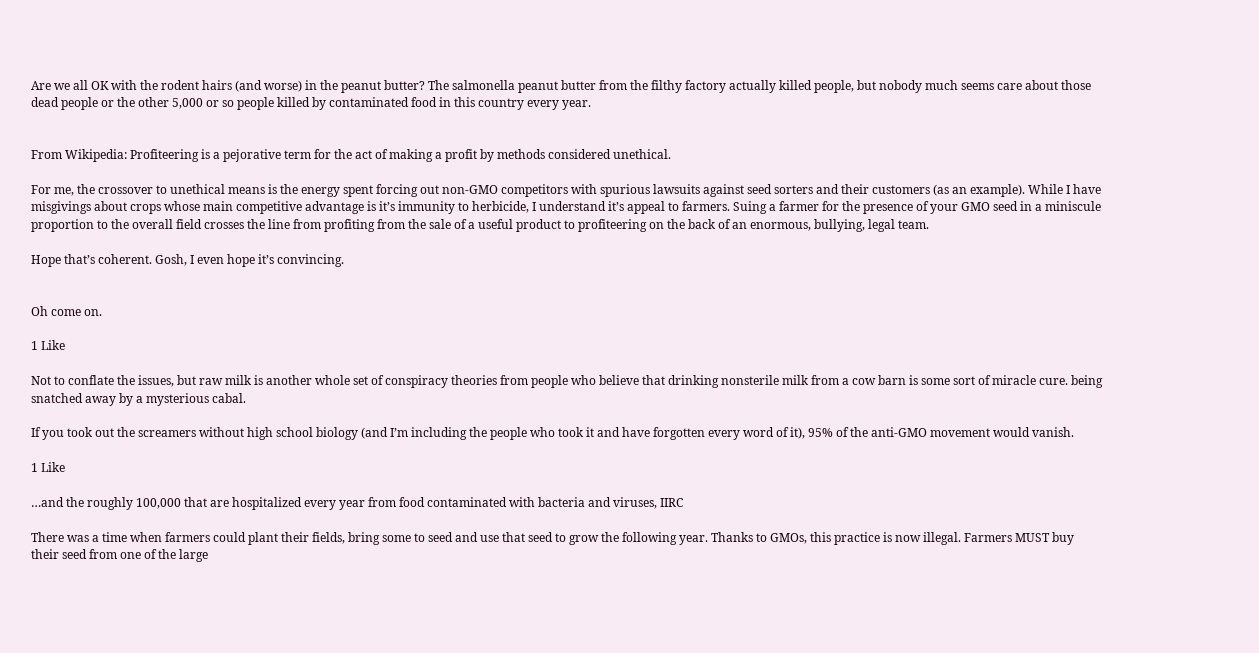Are we all OK with the rodent hairs (and worse) in the peanut butter? The salmonella peanut butter from the filthy factory actually killed people, but nobody much seems care about those dead people or the other 5,000 or so people killed by contaminated food in this country every year.


From Wikipedia: Profiteering is a pejorative term for the act of making a profit by methods considered unethical.

For me, the crossover to unethical means is the energy spent forcing out non-GMO competitors with spurious lawsuits against seed sorters and their customers (as an example). While I have misgivings about crops whose main competitive advantage is it’s immunity to herbicide, I understand it’s appeal to farmers. Suing a farmer for the presence of your GMO seed in a miniscule proportion to the overall field crosses the line from profiting from the sale of a useful product to profiteering on the back of an enormous, bullying, legal team.

Hope that’s coherent. Gosh, I even hope it’s convincing.


Oh come on.

1 Like

Not to conflate the issues, but raw milk is another whole set of conspiracy theories from people who believe that drinking nonsterile milk from a cow barn is some sort of miracle cure. being snatched away by a mysterious cabal.

If you took out the screamers without high school biology (and I’m including the people who took it and have forgotten every word of it), 95% of the anti-GMO movement would vanish.

1 Like

…and the roughly 100,000 that are hospitalized every year from food contaminated with bacteria and viruses, IIRC

There was a time when farmers could plant their fields, bring some to seed and use that seed to grow the following year. Thanks to GMOs, this practice is now illegal. Farmers MUST buy their seed from one of the large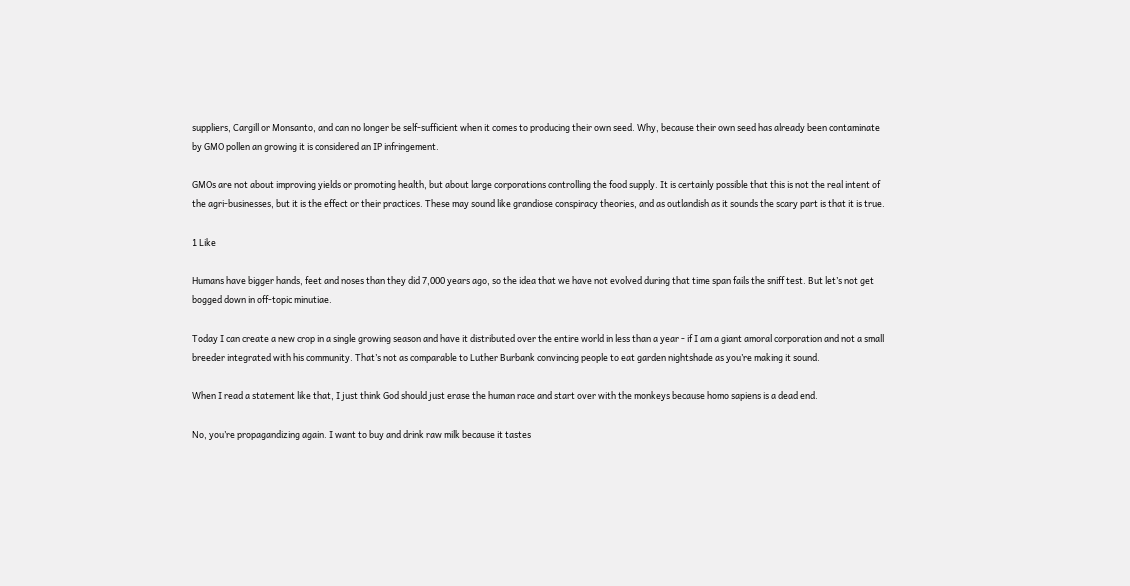suppliers, Cargill or Monsanto, and can no longer be self-sufficient when it comes to producing their own seed. Why, because their own seed has already been contaminate by GMO pollen an growing it is considered an IP infringement.

GMOs are not about improving yields or promoting health, but about large corporations controlling the food supply. It is certainly possible that this is not the real intent of the agri-businesses, but it is the effect or their practices. These may sound like grandiose conspiracy theories, and as outlandish as it sounds the scary part is that it is true.

1 Like

Humans have bigger hands, feet and noses than they did 7,000 years ago, so the idea that we have not evolved during that time span fails the sniff test. But let’s not get bogged down in off-topic minutiae.

Today I can create a new crop in a single growing season and have it distributed over the entire world in less than a year - if I am a giant amoral corporation and not a small breeder integrated with his community. That’s not as comparable to Luther Burbank convincing people to eat garden nightshade as you’re making it sound.

When I read a statement like that, I just think God should just erase the human race and start over with the monkeys because homo sapiens is a dead end.

No, you’re propagandizing again. I want to buy and drink raw milk because it tastes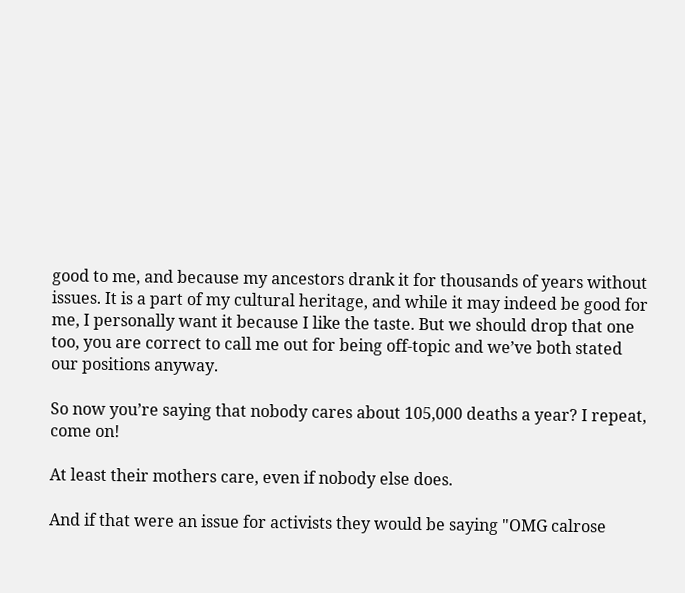good to me, and because my ancestors drank it for thousands of years without issues. It is a part of my cultural heritage, and while it may indeed be good for me, I personally want it because I like the taste. But we should drop that one too, you are correct to call me out for being off-topic and we’ve both stated our positions anyway.

So now you’re saying that nobody cares about 105,000 deaths a year? I repeat, come on!

At least their mothers care, even if nobody else does.

And if that were an issue for activists they would be saying "OMG calrose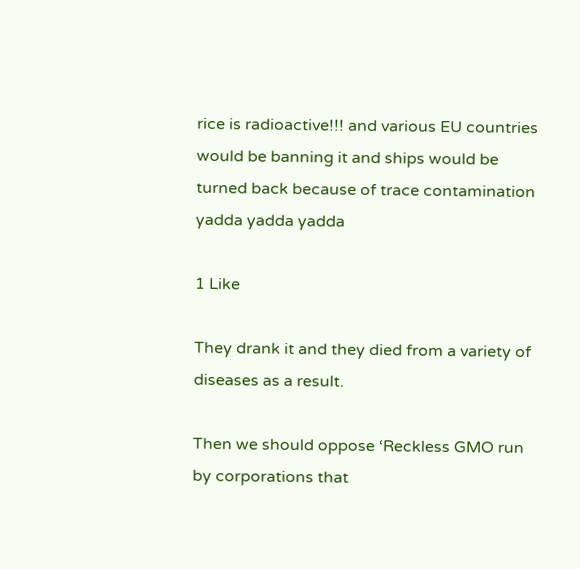rice is radioactive!!! and various EU countries would be banning it and ships would be turned back because of trace contamination yadda yadda yadda

1 Like

They drank it and they died from a variety of diseases as a result.

Then we should oppose ‘Reckless GMO run by corporations that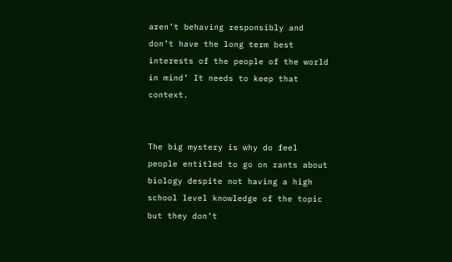aren’t behaving responsibly and don’t have the long term best interests of the people of the world in mind’ It needs to keep that context.


The big mystery is why do feel people entitled to go on rants about biology despite not having a high school level knowledge of the topic but they don’t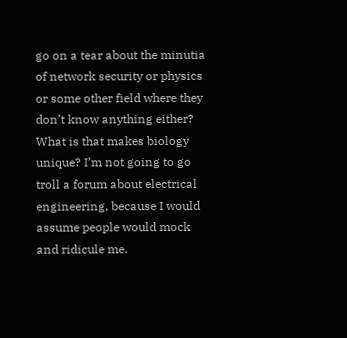go on a tear about the minutia of network security or physics or some other field where they don’t know anything either? What is that makes biology unique? I’m not going to go troll a forum about electrical engineering, because I would assume people would mock and ridicule me.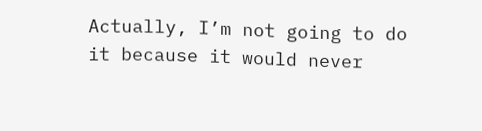Actually, I’m not going to do it because it would never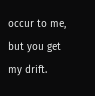occur to me, but you get my drift.